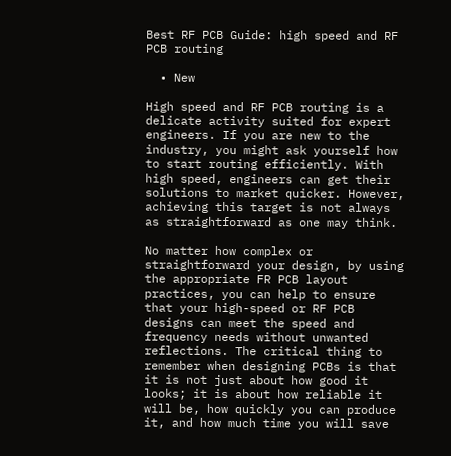Best RF PCB Guide: high speed and RF PCB routing

  • New

High speed and RF PCB routing is a delicate activity suited for expert engineers. If you are new to the industry, you might ask yourself how to start routing efficiently. With high speed, engineers can get their solutions to market quicker. However, achieving this target is not always as straightforward as one may think.

No matter how complex or straightforward your design, by using the appropriate FR PCB layout practices, you can help to ensure that your high-speed or RF PCB designs can meet the speed and frequency needs without unwanted reflections. The critical thing to remember when designing PCBs is that it is not just about how good it looks; it is about how reliable it will be, how quickly you can produce it, and how much time you will save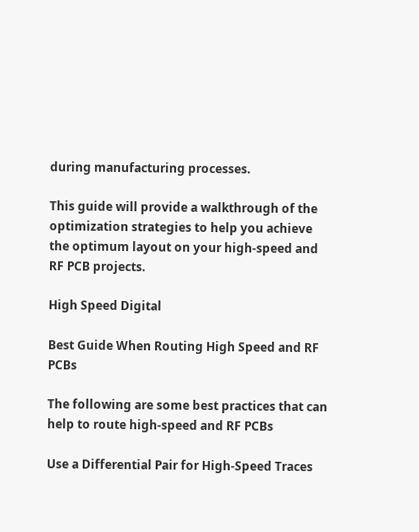during manufacturing processes.

This guide will provide a walkthrough of the optimization strategies to help you achieve the optimum layout on your high-speed and RF PCB projects.

High Speed Digital

Best Guide When Routing High Speed and RF PCBs

The following are some best practices that can help to route high-speed and RF PCBs

Use a Differential Pair for High-Speed Traces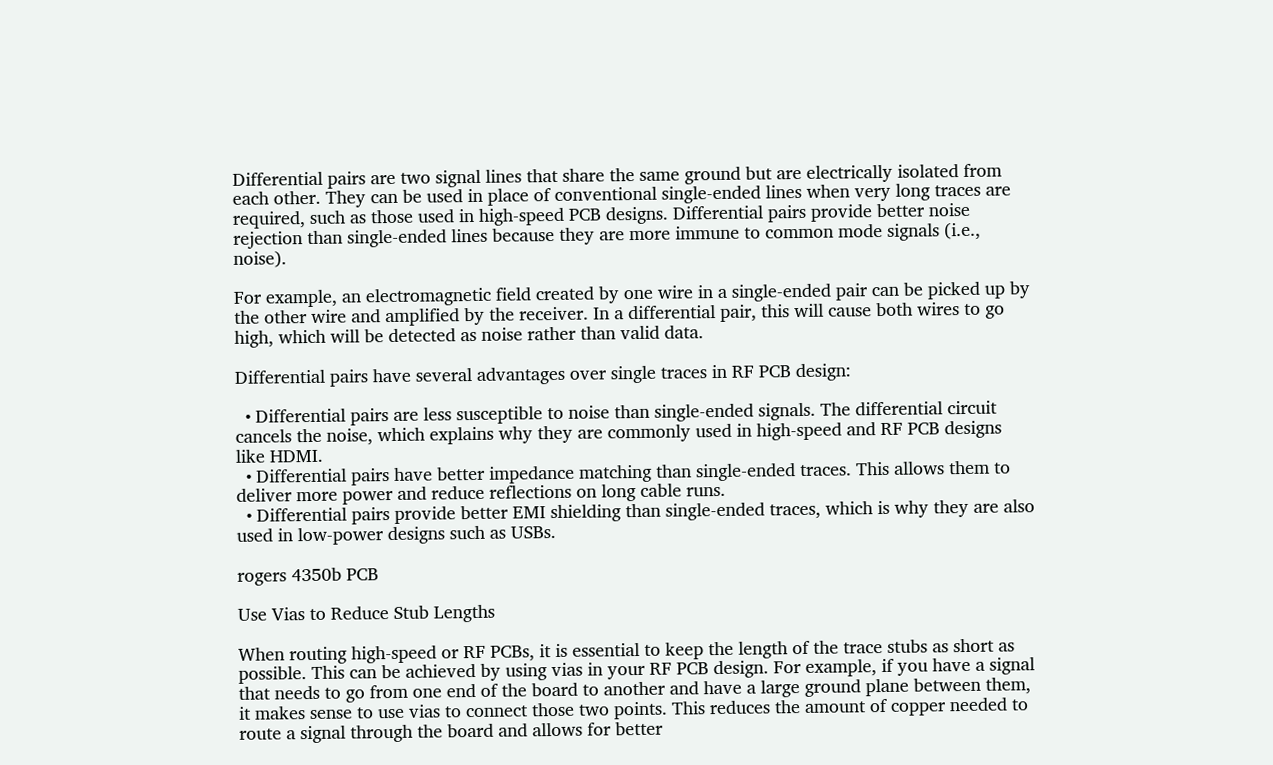Differential pairs are two signal lines that share the same ground but are electrically isolated from each other. They can be used in place of conventional single-ended lines when very long traces are required, such as those used in high-speed PCB designs. Differential pairs provide better noise rejection than single-ended lines because they are more immune to common mode signals (i.e., noise).

For example, an electromagnetic field created by one wire in a single-ended pair can be picked up by the other wire and amplified by the receiver. In a differential pair, this will cause both wires to go high, which will be detected as noise rather than valid data.

Differential pairs have several advantages over single traces in RF PCB design:

  • Differential pairs are less susceptible to noise than single-ended signals. The differential circuit cancels the noise, which explains why they are commonly used in high-speed and RF PCB designs like HDMI.
  • Differential pairs have better impedance matching than single-ended traces. This allows them to deliver more power and reduce reflections on long cable runs.
  • Differential pairs provide better EMI shielding than single-ended traces, which is why they are also used in low-power designs such as USBs.

rogers 4350b PCB

Use Vias to Reduce Stub Lengths

When routing high-speed or RF PCBs, it is essential to keep the length of the trace stubs as short as possible. This can be achieved by using vias in your RF PCB design. For example, if you have a signal that needs to go from one end of the board to another and have a large ground plane between them, it makes sense to use vias to connect those two points. This reduces the amount of copper needed to route a signal through the board and allows for better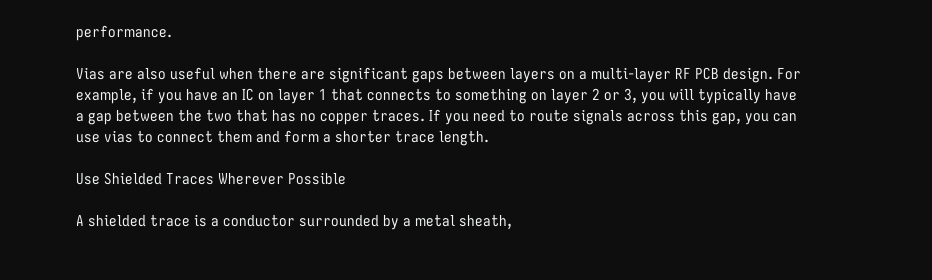performance.

Vias are also useful when there are significant gaps between layers on a multi-layer RF PCB design. For example, if you have an IC on layer 1 that connects to something on layer 2 or 3, you will typically have a gap between the two that has no copper traces. If you need to route signals across this gap, you can use vias to connect them and form a shorter trace length.

Use Shielded Traces Wherever Possible

A shielded trace is a conductor surrounded by a metal sheath,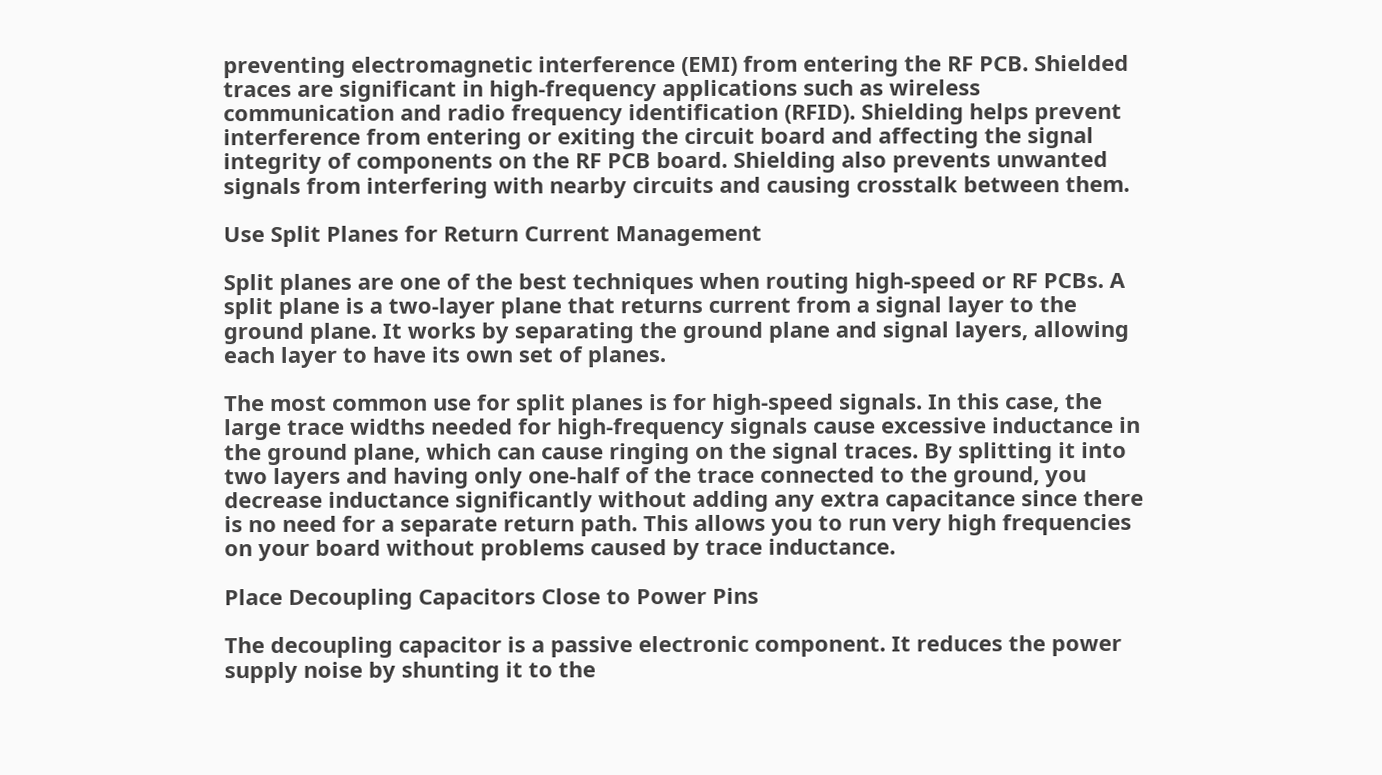preventing electromagnetic interference (EMI) from entering the RF PCB. Shielded traces are significant in high-frequency applications such as wireless communication and radio frequency identification (RFID). Shielding helps prevent interference from entering or exiting the circuit board and affecting the signal integrity of components on the RF PCB board. Shielding also prevents unwanted signals from interfering with nearby circuits and causing crosstalk between them.

Use Split Planes for Return Current Management

Split planes are one of the best techniques when routing high-speed or RF PCBs. A split plane is a two-layer plane that returns current from a signal layer to the ground plane. It works by separating the ground plane and signal layers, allowing each layer to have its own set of planes.

The most common use for split planes is for high-speed signals. In this case, the large trace widths needed for high-frequency signals cause excessive inductance in the ground plane, which can cause ringing on the signal traces. By splitting it into two layers and having only one-half of the trace connected to the ground, you decrease inductance significantly without adding any extra capacitance since there is no need for a separate return path. This allows you to run very high frequencies on your board without problems caused by trace inductance.

Place Decoupling Capacitors Close to Power Pins

The decoupling capacitor is a passive electronic component. It reduces the power supply noise by shunting it to the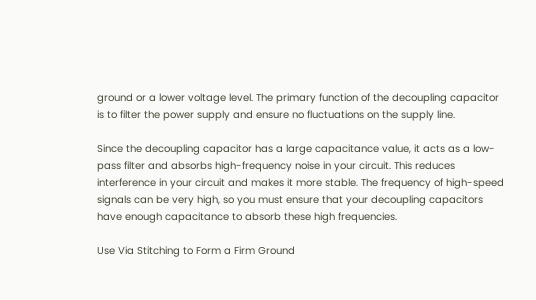ground or a lower voltage level. The primary function of the decoupling capacitor is to filter the power supply and ensure no fluctuations on the supply line.

Since the decoupling capacitor has a large capacitance value, it acts as a low-pass filter and absorbs high-frequency noise in your circuit. This reduces interference in your circuit and makes it more stable. The frequency of high-speed signals can be very high, so you must ensure that your decoupling capacitors have enough capacitance to absorb these high frequencies.

Use Via Stitching to Form a Firm Ground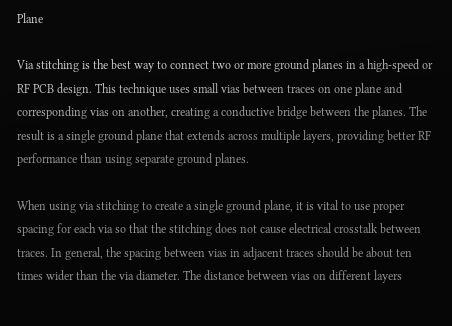Plane

Via stitching is the best way to connect two or more ground planes in a high-speed or RF PCB design. This technique uses small vias between traces on one plane and corresponding vias on another, creating a conductive bridge between the planes. The result is a single ground plane that extends across multiple layers, providing better RF performance than using separate ground planes.

When using via stitching to create a single ground plane, it is vital to use proper spacing for each via so that the stitching does not cause electrical crosstalk between traces. In general, the spacing between vias in adjacent traces should be about ten times wider than the via diameter. The distance between vias on different layers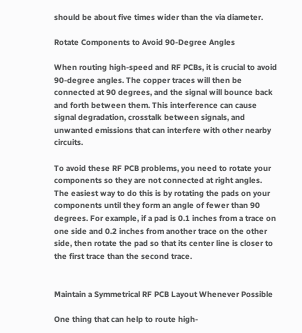should be about five times wider than the via diameter.

Rotate Components to Avoid 90-Degree Angles

When routing high-speed and RF PCBs, it is crucial to avoid 90-degree angles. The copper traces will then be connected at 90 degrees, and the signal will bounce back and forth between them. This interference can cause signal degradation, crosstalk between signals, and unwanted emissions that can interfere with other nearby circuits.

To avoid these RF PCB problems, you need to rotate your components so they are not connected at right angles. The easiest way to do this is by rotating the pads on your components until they form an angle of fewer than 90 degrees. For example, if a pad is 0.1 inches from a trace on one side and 0.2 inches from another trace on the other side, then rotate the pad so that its center line is closer to the first trace than the second trace.


Maintain a Symmetrical RF PCB Layout Whenever Possible

One thing that can help to route high-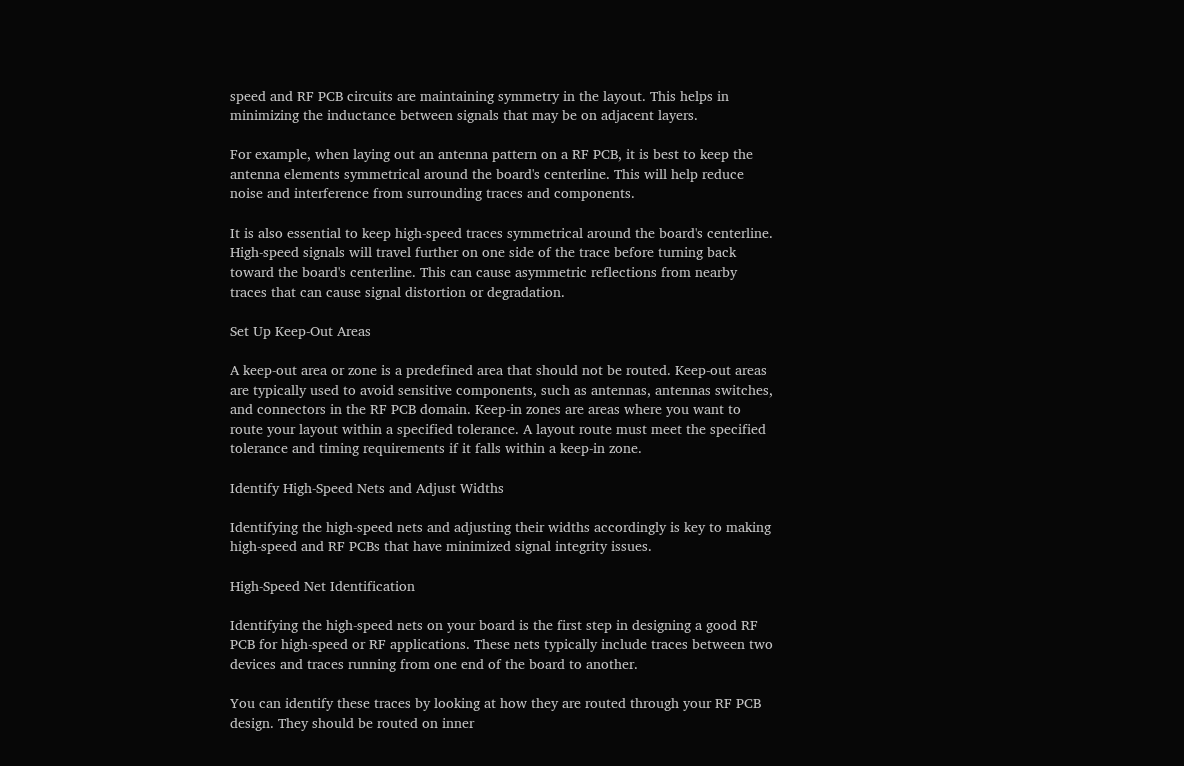speed and RF PCB circuits are maintaining symmetry in the layout. This helps in minimizing the inductance between signals that may be on adjacent layers.

For example, when laying out an antenna pattern on a RF PCB, it is best to keep the antenna elements symmetrical around the board's centerline. This will help reduce noise and interference from surrounding traces and components.

It is also essential to keep high-speed traces symmetrical around the board's centerline. High-speed signals will travel further on one side of the trace before turning back toward the board's centerline. This can cause asymmetric reflections from nearby traces that can cause signal distortion or degradation.

Set Up Keep-Out Areas

A keep-out area or zone is a predefined area that should not be routed. Keep-out areas are typically used to avoid sensitive components, such as antennas, antennas switches, and connectors in the RF PCB domain. Keep-in zones are areas where you want to route your layout within a specified tolerance. A layout route must meet the specified tolerance and timing requirements if it falls within a keep-in zone.

Identify High-Speed Nets and Adjust Widths

Identifying the high-speed nets and adjusting their widths accordingly is key to making high-speed and RF PCBs that have minimized signal integrity issues.

High-Speed Net Identification

Identifying the high-speed nets on your board is the first step in designing a good RF PCB for high-speed or RF applications. These nets typically include traces between two devices and traces running from one end of the board to another.

You can identify these traces by looking at how they are routed through your RF PCB design. They should be routed on inner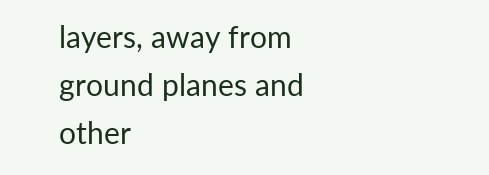layers, away from ground planes and other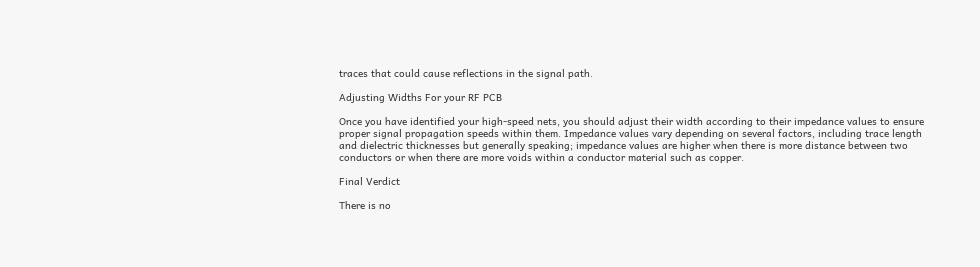traces that could cause reflections in the signal path.

Adjusting Widths For your RF PCB

Once you have identified your high-speed nets, you should adjust their width according to their impedance values to ensure proper signal propagation speeds within them. Impedance values vary depending on several factors, including trace length and dielectric thicknesses but generally speaking; impedance values are higher when there is more distance between two conductors or when there are more voids within a conductor material such as copper.

Final Verdict

There is no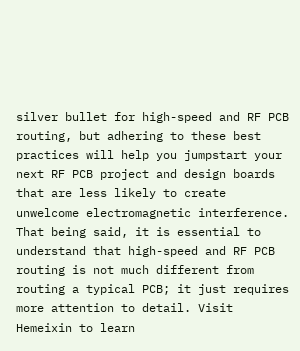silver bullet for high-speed and RF PCB routing, but adhering to these best practices will help you jumpstart your next RF PCB project and design boards that are less likely to create unwelcome electromagnetic interference. That being said, it is essential to understand that high-speed and RF PCB routing is not much different from routing a typical PCB; it just requires more attention to detail. Visit Hemeixin to learn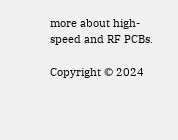more about high-speed and RF PCBs.

Copyright © 2024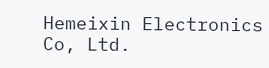Hemeixin Electronics Co, Ltd.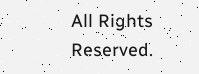All Rights Reserved.